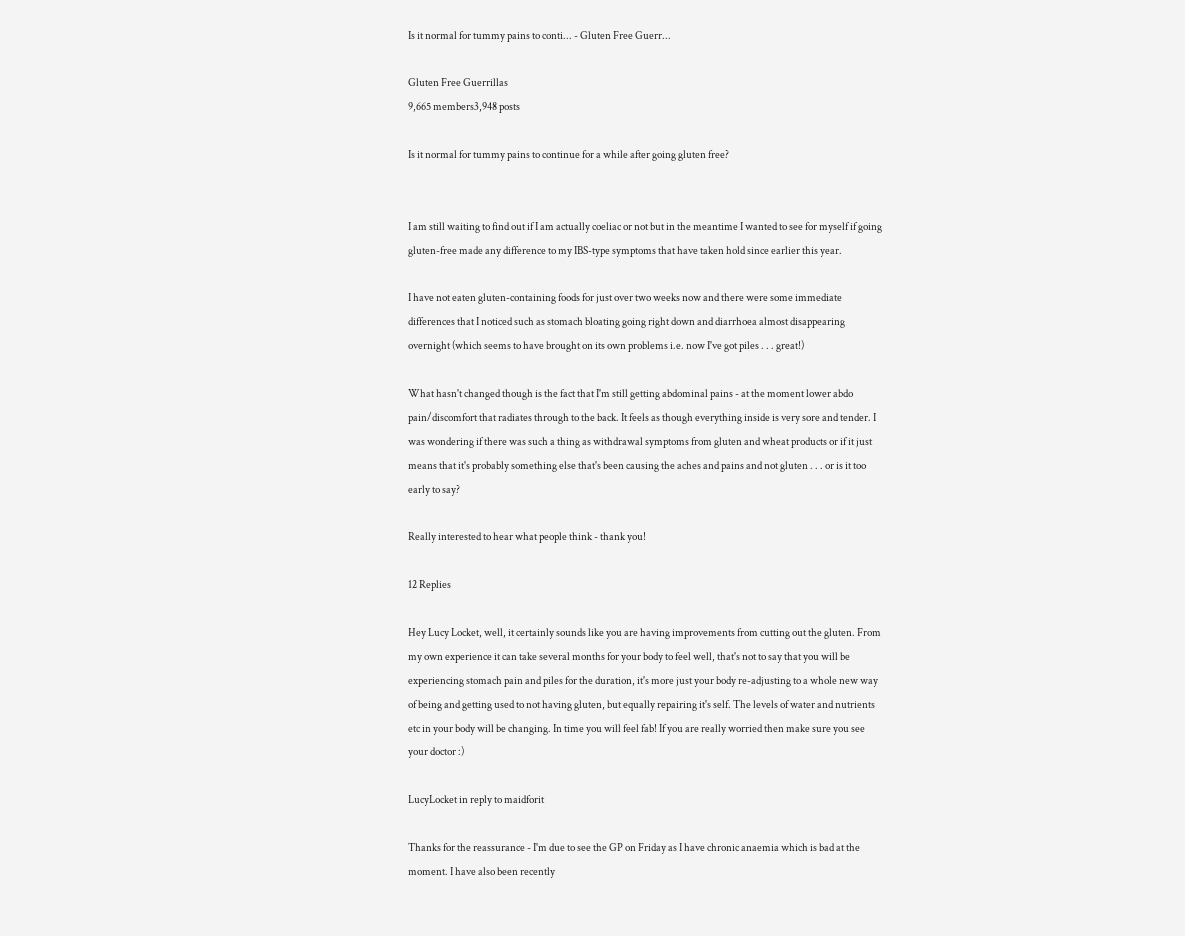Is it normal for tummy pains to conti... - Gluten Free Guerr...

Gluten Free Guerrillas
9,665 members3,948 posts

Is it normal for tummy pains to continue for a while after going gluten free?


I am still waiting to find out if I am actually coeliac or not but in the meantime I wanted to see for myself if going gluten-free made any difference to my IBS-type symptoms that have taken hold since earlier this year.

I have not eaten gluten-containing foods for just over two weeks now and there were some immediate differences that I noticed such as stomach bloating going right down and diarrhoea almost disappearing overnight (which seems to have brought on its own problems i.e. now I've got piles . . . great!)

What hasn't changed though is the fact that I'm still getting abdominal pains - at the moment lower abdo pain/discomfort that radiates through to the back. It feels as though everything inside is very sore and tender. I was wondering if there was such a thing as withdrawal symptoms from gluten and wheat products or if it just means that it's probably something else that's been causing the aches and pains and not gluten . . . or is it too early to say?

Really interested to hear what people think - thank you!

12 Replies

Hey Lucy Locket, well, it certainly sounds like you are having improvements from cutting out the gluten. From my own experience it can take several months for your body to feel well, that's not to say that you will be experiencing stomach pain and piles for the duration, it's more just your body re-adjusting to a whole new way of being and getting used to not having gluten, but equally repairing it's self. The levels of water and nutrients etc in your body will be changing. In time you will feel fab! If you are really worried then make sure you see your doctor :)

LucyLocket in reply to maidforit

Thanks for the reassurance - I'm due to see the GP on Friday as I have chronic anaemia which is bad at the moment. I have also been recently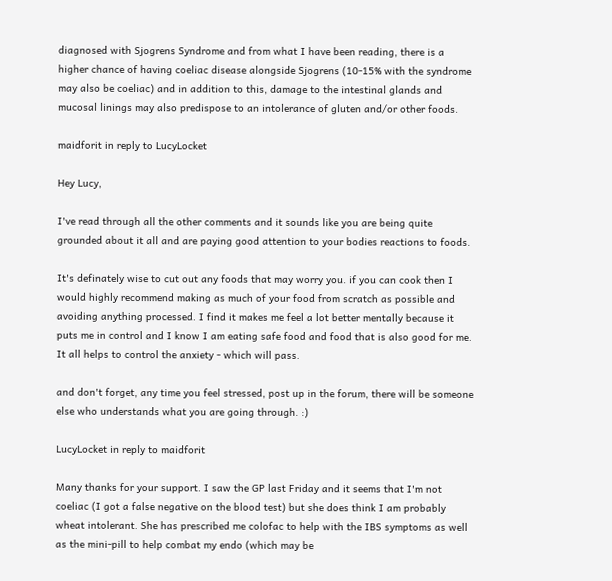diagnosed with Sjogrens Syndrome and from what I have been reading, there is a higher chance of having coeliac disease alongside Sjogrens (10-15% with the syndrome may also be coeliac) and in addition to this, damage to the intestinal glands and mucosal linings may also predispose to an intolerance of gluten and/or other foods.

maidforit in reply to LucyLocket

Hey Lucy,

I've read through all the other comments and it sounds like you are being quite grounded about it all and are paying good attention to your bodies reactions to foods.

It's definately wise to cut out any foods that may worry you. if you can cook then I would highly recommend making as much of your food from scratch as possible and avoiding anything processed. I find it makes me feel a lot better mentally because it puts me in control and I know I am eating safe food and food that is also good for me. It all helps to control the anxiety - which will pass.

and don't forget, any time you feel stressed, post up in the forum, there will be someone else who understands what you are going through. :)

LucyLocket in reply to maidforit

Many thanks for your support. I saw the GP last Friday and it seems that I'm not coeliac (I got a false negative on the blood test) but she does think I am probably wheat intolerant. She has prescribed me colofac to help with the IBS symptoms as well as the mini-pill to help combat my endo (which may be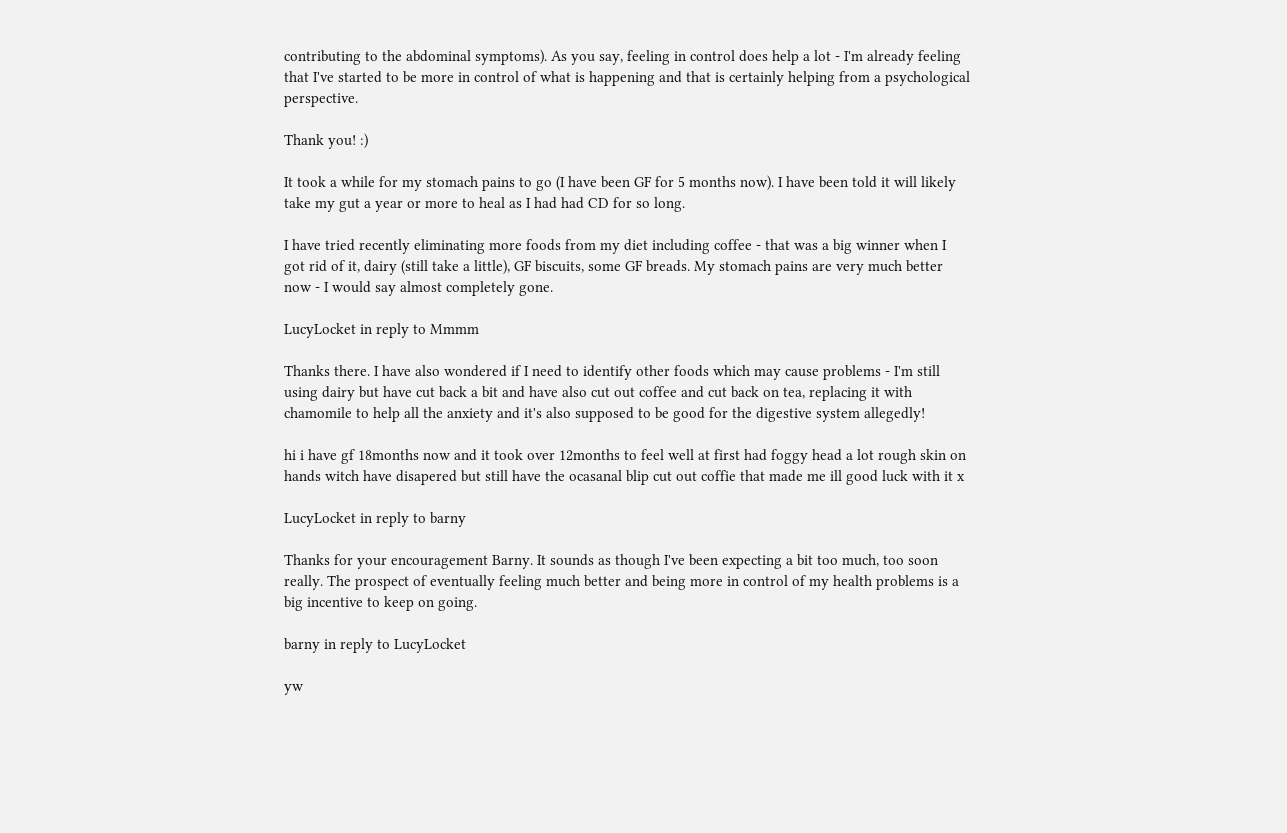contributing to the abdominal symptoms). As you say, feeling in control does help a lot - I'm already feeling that I've started to be more in control of what is happening and that is certainly helping from a psychological perspective.

Thank you! :)

It took a while for my stomach pains to go (I have been GF for 5 months now). I have been told it will likely take my gut a year or more to heal as I had had CD for so long.

I have tried recently eliminating more foods from my diet including coffee - that was a big winner when I got rid of it, dairy (still take a little), GF biscuits, some GF breads. My stomach pains are very much better now - I would say almost completely gone.

LucyLocket in reply to Mmmm

Thanks there. I have also wondered if I need to identify other foods which may cause problems - I'm still using dairy but have cut back a bit and have also cut out coffee and cut back on tea, replacing it with chamomile to help all the anxiety and it's also supposed to be good for the digestive system allegedly!

hi i have gf 18months now and it took over 12months to feel well at first had foggy head a lot rough skin on hands witch have disapered but still have the ocasanal blip cut out coffie that made me ill good luck with it x

LucyLocket in reply to barny

Thanks for your encouragement Barny. It sounds as though I've been expecting a bit too much, too soon really. The prospect of eventually feeling much better and being more in control of my health problems is a big incentive to keep on going.

barny in reply to LucyLocket

yw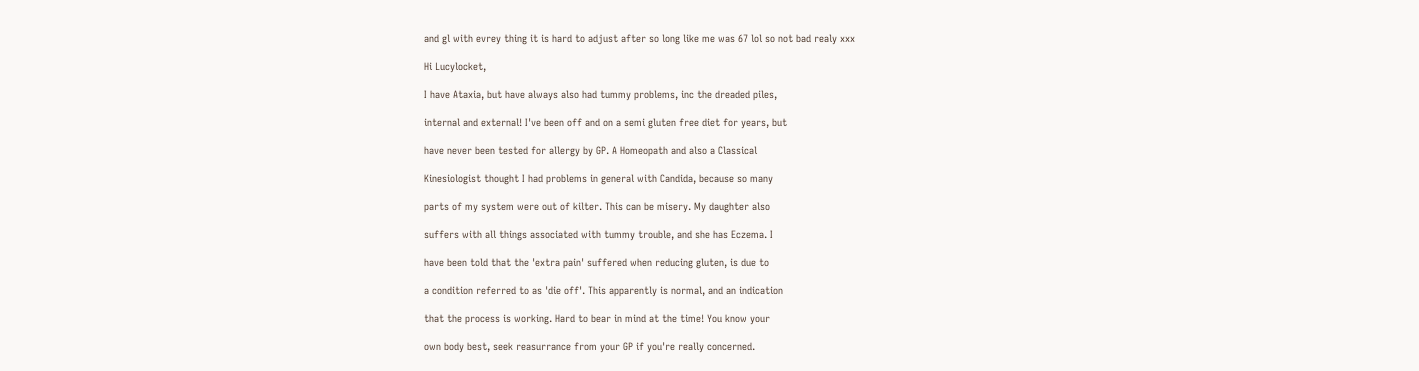and gl with evrey thing it is hard to adjust after so long like me was 67 lol so not bad realy xxx

Hi Lucylocket,

I have Ataxia, but have always also had tummy problems, inc the dreaded piles,

internal and external! I've been off and on a semi gluten free diet for years, but

have never been tested for allergy by GP. A Homeopath and also a Classical

Kinesiologist thought I had problems in general with Candida, because so many

parts of my system were out of kilter. This can be misery. My daughter also

suffers with all things associated with tummy trouble, and she has Eczema. I

have been told that the 'extra pain' suffered when reducing gluten, is due to

a condition referred to as 'die off'. This apparently is normal, and an indication

that the process is working. Hard to bear in mind at the time! You know your

own body best, seek reasurrance from your GP if you're really concerned.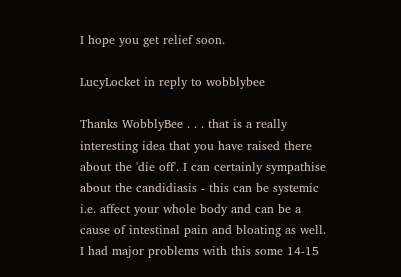I hope you get relief soon.

LucyLocket in reply to wobblybee

Thanks WobblyBee . . . that is a really interesting idea that you have raised there about the 'die off'. I can certainly sympathise about the candidiasis - this can be systemic i.e. affect your whole body and can be a cause of intestinal pain and bloating as well. I had major problems with this some 14-15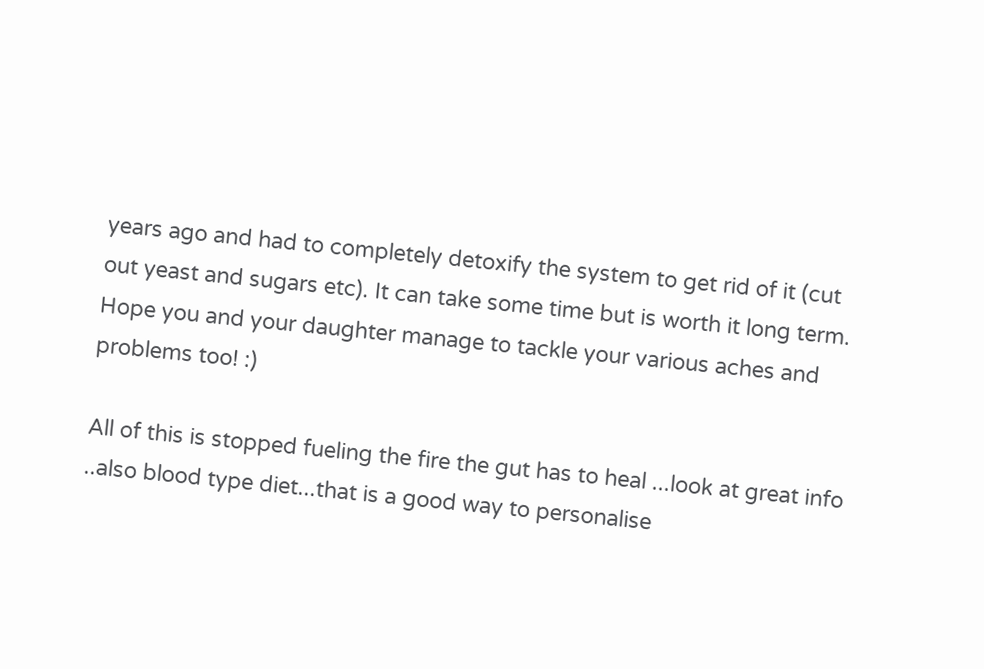years ago and had to completely detoxify the system to get rid of it (cut out yeast and sugars etc). It can take some time but is worth it long term. Hope you and your daughter manage to tackle your various aches and problems too! :)

All of this is stopped fueling the fire the gut has to heal ...look at great info ..also blood type diet...that is a good way to personalise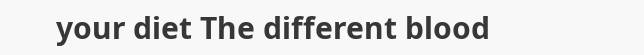your diet The different blood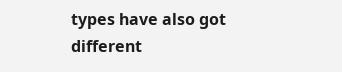types have also got different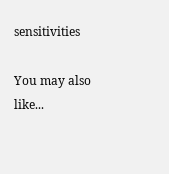sensitivities

You may also like...